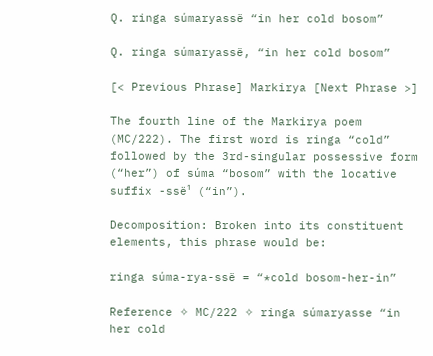Q. ringa súmaryassë “in her cold bosom”

Q. ringa súmaryassë, “in her cold bosom”

[< Previous Phrase] Markirya [Next Phrase >]

The fourth line of the Markirya poem (MC/222). The first word is ringa “cold” followed by the 3rd-singular possessive form (“her”) of súma “bosom” with the locative suffix -ssë¹ (“in”).

Decomposition: Broken into its constituent elements, this phrase would be:

ringa súma-rya-ssë = “*cold bosom-her-in”

Reference ✧ MC/222 ✧ ringa súmaryasse “in her cold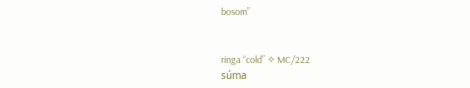bosom”


ringa “cold” ✧ MC/222
súma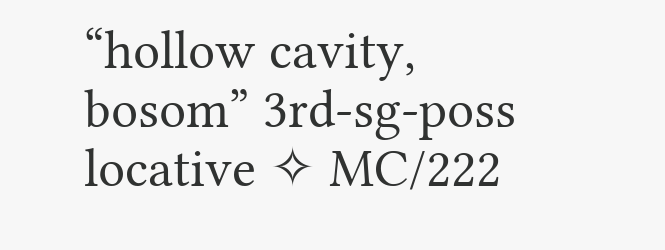“hollow cavity, bosom” 3rd-sg-poss locative ✧ MC/222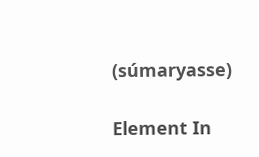(súmaryasse)

Element In